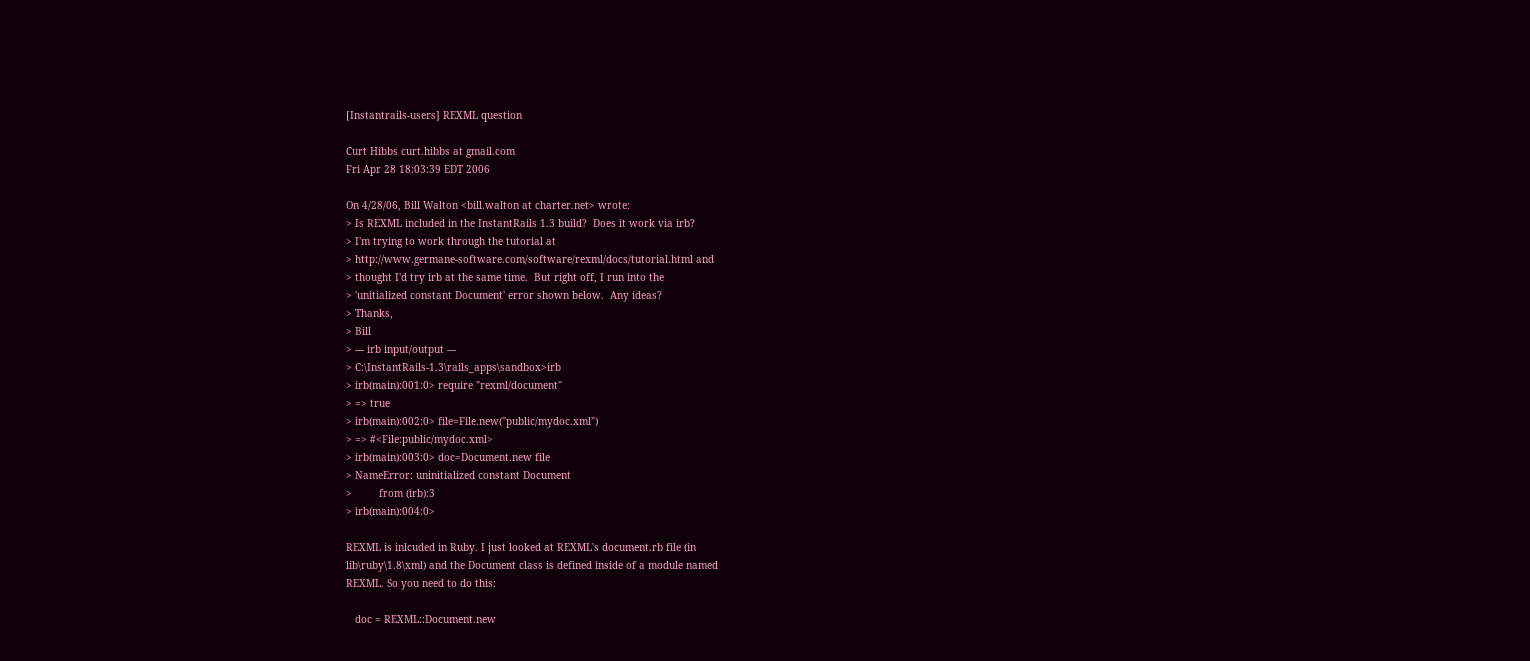[Instantrails-users] REXML question

Curt Hibbs curt.hibbs at gmail.com
Fri Apr 28 18:03:39 EDT 2006

On 4/28/06, Bill Walton <bill.walton at charter.net> wrote:
> Is REXML included in the InstantRails 1.3 build?  Does it work via irb?
> I'm trying to work through the tutorial at
> http://www.germane-software.com/software/rexml/docs/tutorial.html and
> thought I'd try irb at the same time.  But right off, I run into the
> 'unitialized constant Document' error shown below.  Any ideas?
> Thanks,
> Bill
> --- irb input/output ---
> C:\InstantRails-1.3\rails_apps\sandbox>irb
> irb(main):001:0> require "rexml/document"
> => true
> irb(main):002:0> file=File.new("public/mydoc.xml")
> => #<File:public/mydoc.xml>
> irb(main):003:0> doc=Document.new file
> NameError: uninitialized constant Document
>         from (irb):3
> irb(main):004:0>

REXML is inlcuded in Ruby. I just looked at REXML's document.rb file (in
lib\ruby\1.8\xml) and the Document class is defined inside of a module named
REXML. So you need to do this:

   doc = REXML::Document.new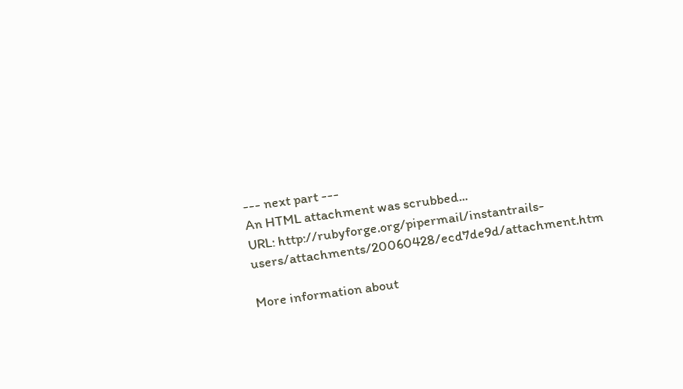--- next part ---
An HTML attachment was scrubbed...
URL: http://rubyforge.org/pipermail/instantrails-users/attachments/20060428/ecd7de9d/attachment.htm

More information about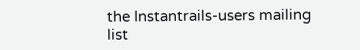the Instantrails-users mailing list